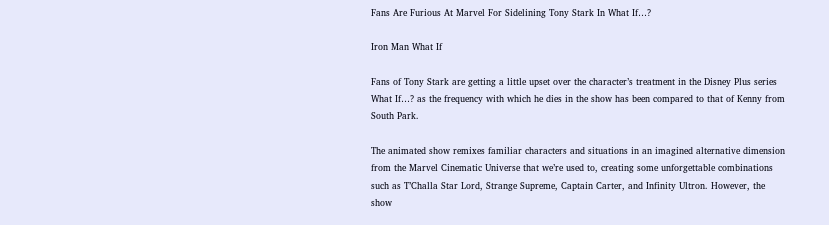Fans Are Furious At Marvel For Sidelining Tony Stark In What If…?

Iron Man What If

Fans of Tony Stark are getting a little upset over the character’s treatment in the Disney Plus series What If…? as the frequency with which he dies in the show has been compared to that of Kenny from South Park.

The animated show remixes familiar characters and situations in an imagined alternative dimension from the Marvel Cinematic Universe that we’re used to, creating some unforgettable combinations such as T’Challa Star Lord, Strange Supreme, Captain Carter, and Infinity Ultron. However, the show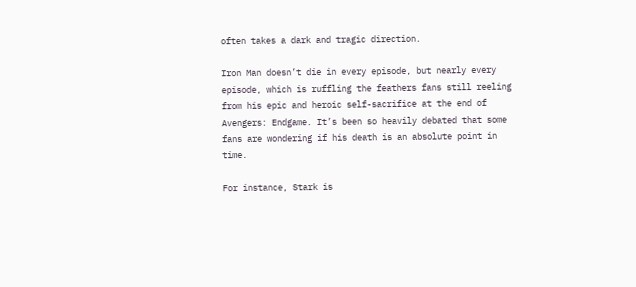often takes a dark and tragic direction.

Iron Man doesn’t die in every episode, but nearly every episode, which is ruffling the feathers fans still reeling from his epic and heroic self-sacrifice at the end of Avengers: Endgame. It’s been so heavily debated that some fans are wondering if his death is an absolute point in time.

For instance, Stark is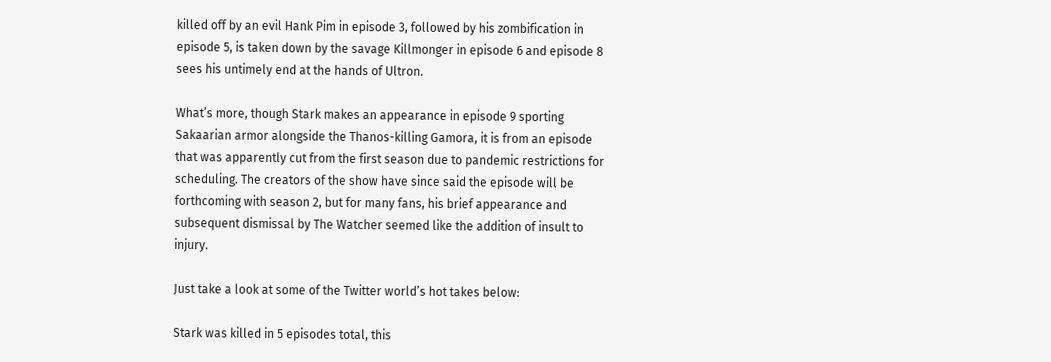killed off by an evil Hank Pim in episode 3, followed by his zombification in episode 5, is taken down by the savage Killmonger in episode 6 and episode 8 sees his untimely end at the hands of Ultron.

What’s more, though Stark makes an appearance in episode 9 sporting Sakaarian armor alongside the Thanos-killing Gamora, it is from an episode that was apparently cut from the first season due to pandemic restrictions for scheduling. The creators of the show have since said the episode will be forthcoming with season 2, but for many fans, his brief appearance and subsequent dismissal by The Watcher seemed like the addition of insult to injury.

Just take a look at some of the Twitter world’s hot takes below:

Stark was killed in 5 episodes total, this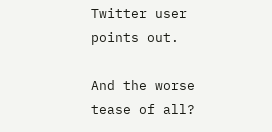Twitter user points out.

And the worse tease of all?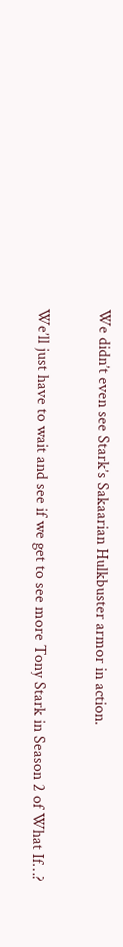We didn’t even see Stark’s Sakaarian Hulkbuster armor in action.

We’ll just have to wait and see if we get to see more Tony Stark in Season 2 of What If…?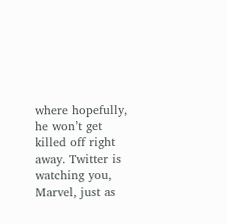where hopefully, he won’t get killed off right away. Twitter is watching you, Marvel, just as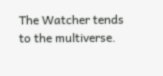The Watcher tends to the multiverse.